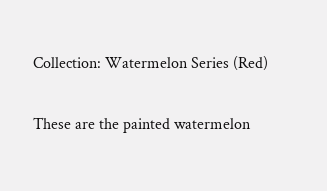Collection: Watermelon Series (Red)

These are the painted watermelon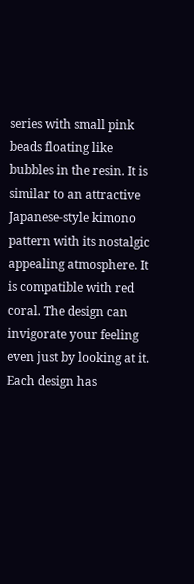series with small pink beads floating like bubbles in the resin. It is similar to an attractive Japanese-style kimono pattern with its nostalgic appealing atmosphere. It is compatible with red coral. The design can invigorate your feeling even just by looking at it. Each design has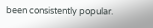been consistently popular.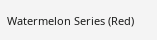Watermelon Series (Red)